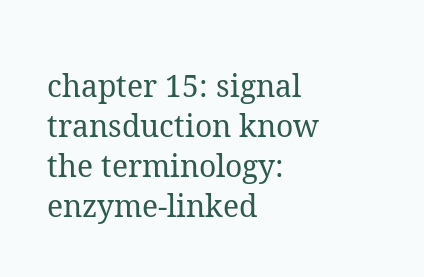chapter 15: signal transduction know the terminology: enzyme-linked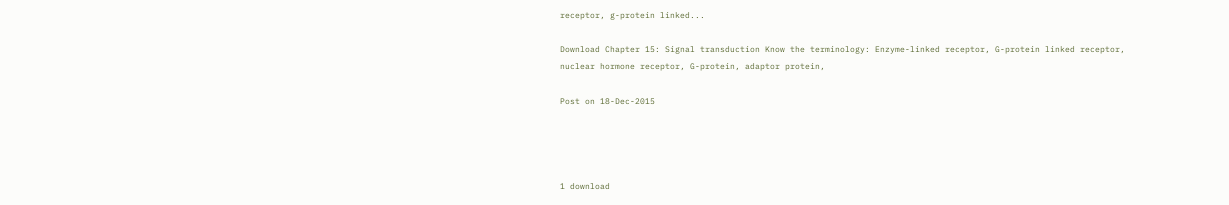receptor, g-protein linked...

Download Chapter 15: Signal transduction Know the terminology: Enzyme-linked receptor, G-protein linked receptor, nuclear hormone receptor, G-protein, adaptor protein,

Post on 18-Dec-2015




1 download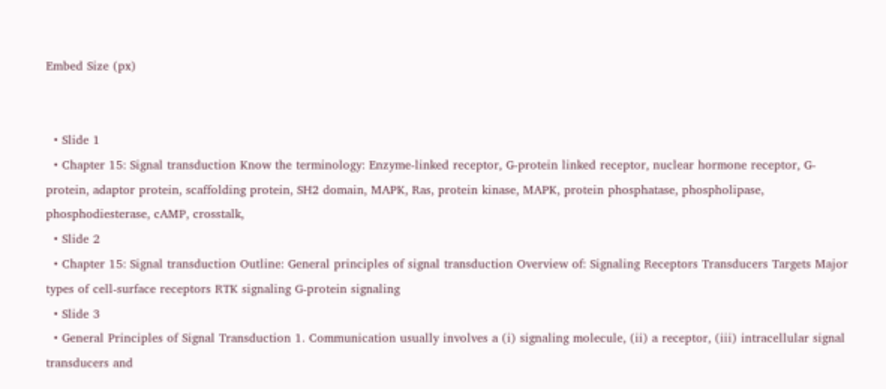Embed Size (px)


  • Slide 1
  • Chapter 15: Signal transduction Know the terminology: Enzyme-linked receptor, G-protein linked receptor, nuclear hormone receptor, G-protein, adaptor protein, scaffolding protein, SH2 domain, MAPK, Ras, protein kinase, MAPK, protein phosphatase, phospholipase, phosphodiesterase, cAMP, crosstalk,
  • Slide 2
  • Chapter 15: Signal transduction Outline: General principles of signal transduction Overview of: Signaling Receptors Transducers Targets Major types of cell-surface receptors RTK signaling G-protein signaling
  • Slide 3
  • General Principles of Signal Transduction 1. Communication usually involves a (i) signaling molecule, (ii) a receptor, (iii) intracellular signal transducers and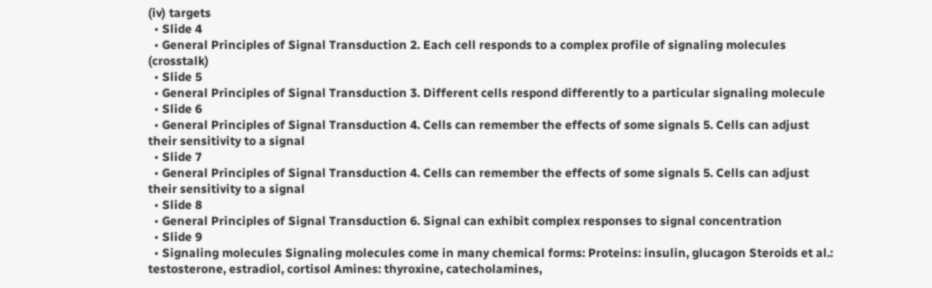(iv) targets
  • Slide 4
  • General Principles of Signal Transduction 2. Each cell responds to a complex profile of signaling molecules (crosstalk)
  • Slide 5
  • General Principles of Signal Transduction 3. Different cells respond differently to a particular signaling molecule
  • Slide 6
  • General Principles of Signal Transduction 4. Cells can remember the effects of some signals 5. Cells can adjust their sensitivity to a signal
  • Slide 7
  • General Principles of Signal Transduction 4. Cells can remember the effects of some signals 5. Cells can adjust their sensitivity to a signal
  • Slide 8
  • General Principles of Signal Transduction 6. Signal can exhibit complex responses to signal concentration
  • Slide 9
  • Signaling molecules Signaling molecules come in many chemical forms: Proteins: insulin, glucagon Steroids et al.: testosterone, estradiol, cortisol Amines: thyroxine, catecholamines,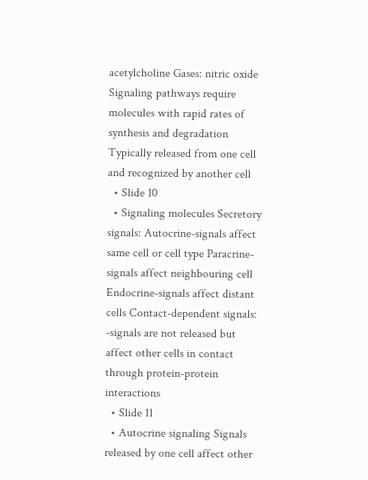acetylcholine Gases: nitric oxide Signaling pathways require molecules with rapid rates of synthesis and degradation Typically released from one cell and recognized by another cell
  • Slide 10
  • Signaling molecules Secretory signals: Autocrine-signals affect same cell or cell type Paracrine-signals affect neighbouring cell Endocrine-signals affect distant cells Contact-dependent signals: -signals are not released but affect other cells in contact through protein-protein interactions
  • Slide 11
  • Autocrine signaling Signals released by one cell affect other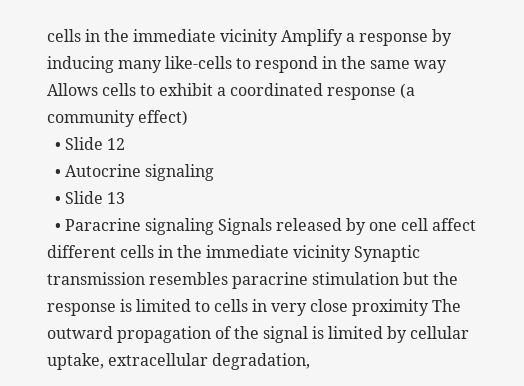cells in the immediate vicinity Amplify a response by inducing many like-cells to respond in the same way Allows cells to exhibit a coordinated response (a community effect)
  • Slide 12
  • Autocrine signaling
  • Slide 13
  • Paracrine signaling Signals released by one cell affect different cells in the immediate vicinity Synaptic transmission resembles paracrine stimulation but the response is limited to cells in very close proximity The outward propagation of the signal is limited by cellular uptake, extracellular degradation,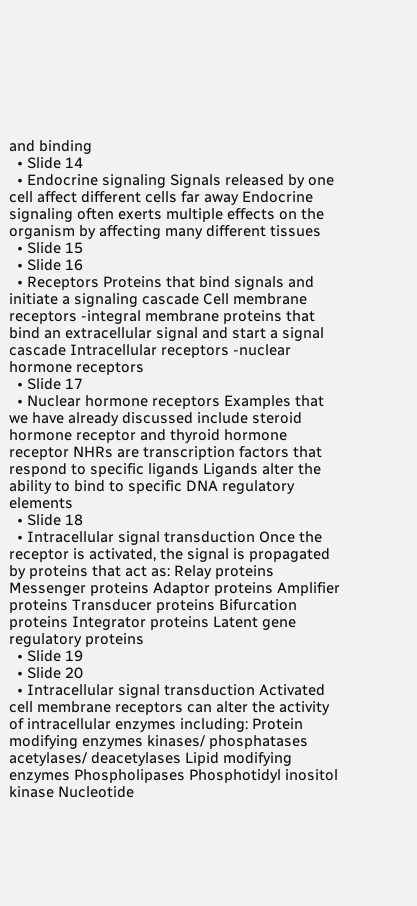and binding
  • Slide 14
  • Endocrine signaling Signals released by one cell affect different cells far away Endocrine signaling often exerts multiple effects on the organism by affecting many different tissues
  • Slide 15
  • Slide 16
  • Receptors Proteins that bind signals and initiate a signaling cascade Cell membrane receptors -integral membrane proteins that bind an extracellular signal and start a signal cascade Intracellular receptors -nuclear hormone receptors
  • Slide 17
  • Nuclear hormone receptors Examples that we have already discussed include steroid hormone receptor and thyroid hormone receptor NHRs are transcription factors that respond to specific ligands Ligands alter the ability to bind to specific DNA regulatory elements
  • Slide 18
  • Intracellular signal transduction Once the receptor is activated, the signal is propagated by proteins that act as: Relay proteins Messenger proteins Adaptor proteins Amplifier proteins Transducer proteins Bifurcation proteins Integrator proteins Latent gene regulatory proteins
  • Slide 19
  • Slide 20
  • Intracellular signal transduction Activated cell membrane receptors can alter the activity of intracellular enzymes including: Protein modifying enzymes kinases/ phosphatases acetylases/ deacetylases Lipid modifying enzymes Phospholipases Phosphotidyl inositol kinase Nucleotide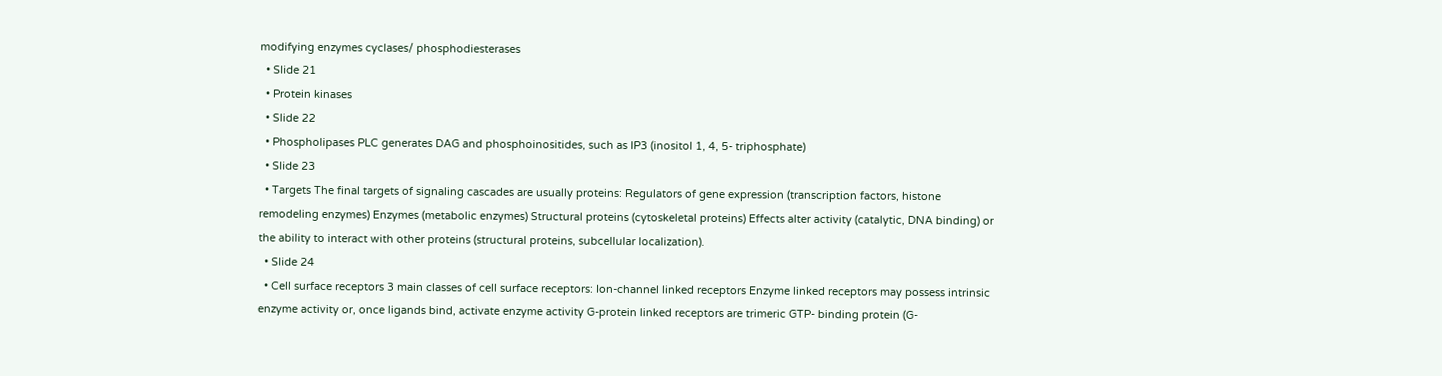modifying enzymes cyclases/ phosphodiesterases
  • Slide 21
  • Protein kinases
  • Slide 22
  • Phospholipases PLC generates DAG and phosphoinositides, such as IP3 (inositol 1, 4, 5- triphosphate)
  • Slide 23
  • Targets The final targets of signaling cascades are usually proteins: Regulators of gene expression (transcription factors, histone remodeling enzymes) Enzymes (metabolic enzymes) Structural proteins (cytoskeletal proteins) Effects alter activity (catalytic, DNA binding) or the ability to interact with other proteins (structural proteins, subcellular localization).
  • Slide 24
  • Cell surface receptors 3 main classes of cell surface receptors: Ion-channel linked receptors Enzyme linked receptors may possess intrinsic enzyme activity or, once ligands bind, activate enzyme activity G-protein linked receptors are trimeric GTP- binding protein (G-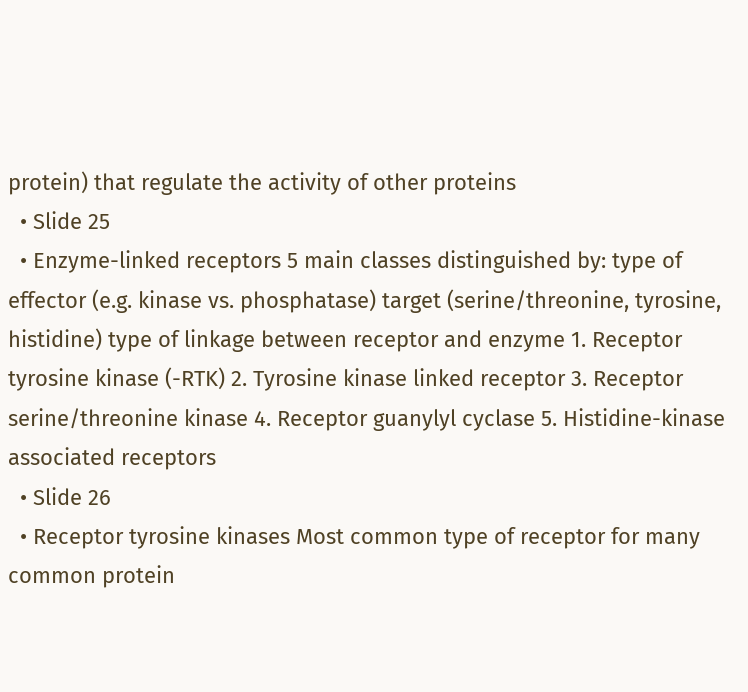protein) that regulate the activity of other proteins
  • Slide 25
  • Enzyme-linked receptors 5 main classes distinguished by: type of effector (e.g. kinase vs. phosphatase) target (serine/threonine, tyrosine, histidine) type of linkage between receptor and enzyme 1. Receptor tyrosine kinase (-RTK) 2. Tyrosine kinase linked receptor 3. Receptor serine/threonine kinase 4. Receptor guanylyl cyclase 5. Histidine-kinase associated receptors
  • Slide 26
  • Receptor tyrosine kinases Most common type of receptor for many common protein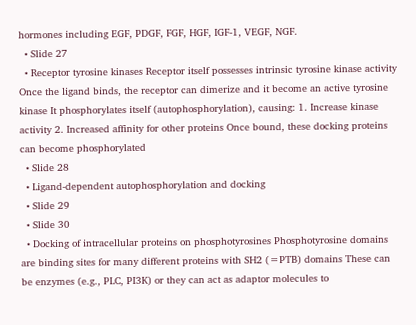hormones including EGF, PDGF, FGF, HGF, IGF-1, VEGF, NGF.
  • Slide 27
  • Receptor tyrosine kinases Receptor itself possesses intrinsic tyrosine kinase activity Once the ligand binds, the receptor can dimerize and it become an active tyrosine kinase It phosphorylates itself (autophosphorylation), causing: 1. Increase kinase activity 2. Increased affinity for other proteins Once bound, these docking proteins can become phosphorylated
  • Slide 28
  • Ligand-dependent autophosphorylation and docking
  • Slide 29
  • Slide 30
  • Docking of intracellular proteins on phosphotyrosines Phosphotyrosine domains are binding sites for many different proteins with SH2 (=PTB) domains These can be enzymes (e.g., PLC, PI3K) or they can act as adaptor molecules to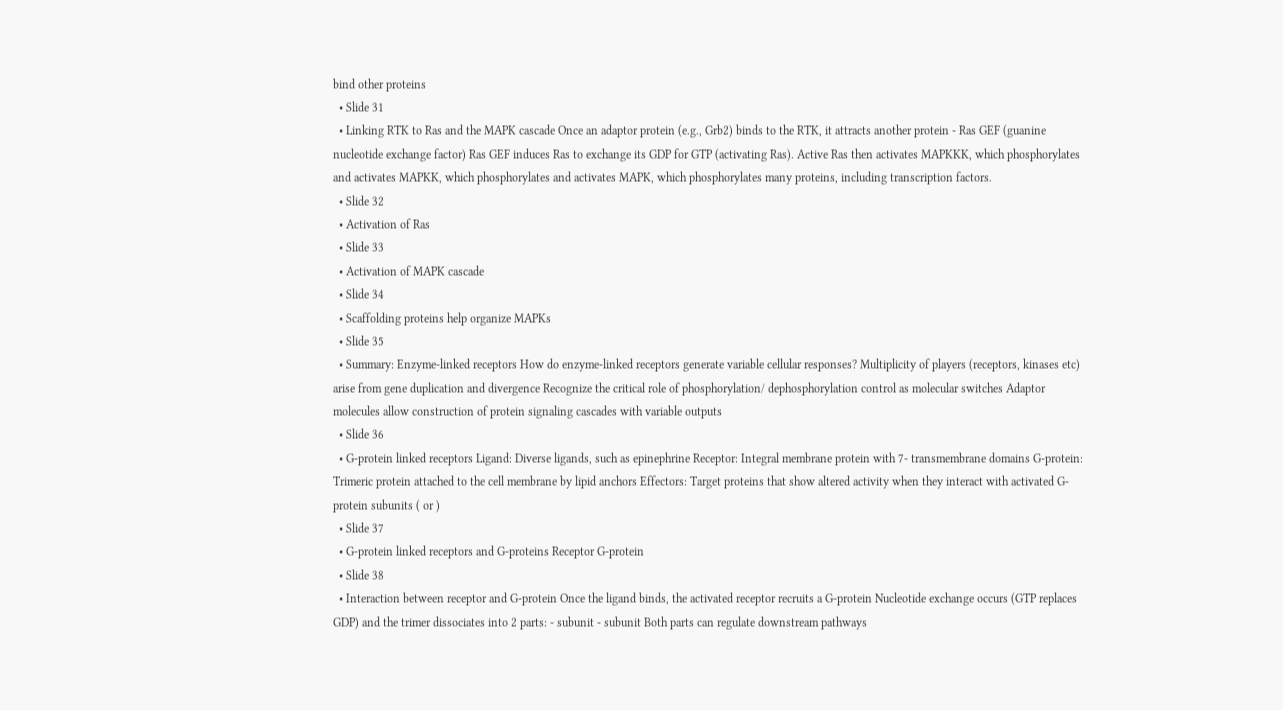bind other proteins
  • Slide 31
  • Linking RTK to Ras and the MAPK cascade Once an adaptor protein (e.g., Grb2) binds to the RTK, it attracts another protein - Ras GEF (guanine nucleotide exchange factor) Ras GEF induces Ras to exchange its GDP for GTP (activating Ras). Active Ras then activates MAPKKK, which phosphorylates and activates MAPKK, which phosphorylates and activates MAPK, which phosphorylates many proteins, including transcription factors.
  • Slide 32
  • Activation of Ras
  • Slide 33
  • Activation of MAPK cascade
  • Slide 34
  • Scaffolding proteins help organize MAPKs
  • Slide 35
  • Summary: Enzyme-linked receptors How do enzyme-linked receptors generate variable cellular responses? Multiplicity of players (receptors, kinases etc) arise from gene duplication and divergence Recognize the critical role of phosphorylation/ dephosphorylation control as molecular switches Adaptor molecules allow construction of protein signaling cascades with variable outputs
  • Slide 36
  • G-protein linked receptors Ligand: Diverse ligands, such as epinephrine Receptor: Integral membrane protein with 7- transmembrane domains G-protein: Trimeric protein attached to the cell membrane by lipid anchors Effectors: Target proteins that show altered activity when they interact with activated G- protein subunits ( or )
  • Slide 37
  • G-protein linked receptors and G-proteins Receptor G-protein
  • Slide 38
  • Interaction between receptor and G-protein Once the ligand binds, the activated receptor recruits a G-protein Nucleotide exchange occurs (GTP replaces GDP) and the trimer dissociates into 2 parts: - subunit - subunit Both parts can regulate downstream pathways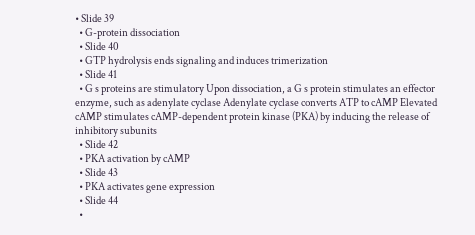• Slide 39
  • G-protein dissociation
  • Slide 40
  • GTP hydrolysis ends signaling and induces trimerization
  • Slide 41
  • G s proteins are stimulatory Upon dissociation, a G s protein stimulates an effector enzyme, such as adenylate cyclase Adenylate cyclase converts ATP to cAMP Elevated cAMP stimulates cAMP-dependent protein kinase (PKA) by inducing the release of inhibitory subunits
  • Slide 42
  • PKA activation by cAMP
  • Slide 43
  • PKA activates gene expression
  • Slide 44
  •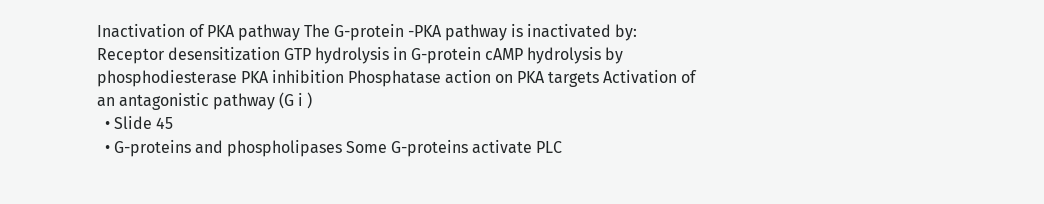Inactivation of PKA pathway The G-protein -PKA pathway is inactivated by: Receptor desensitization GTP hydrolysis in G-protein cAMP hydrolysis by phosphodiesterase PKA inhibition Phosphatase action on PKA targets Activation of an antagonistic pathway (G i )
  • Slide 45
  • G-proteins and phospholipases Some G-proteins activate PLC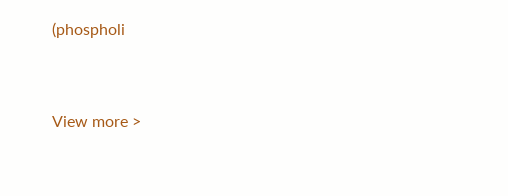(phospholi


View more >